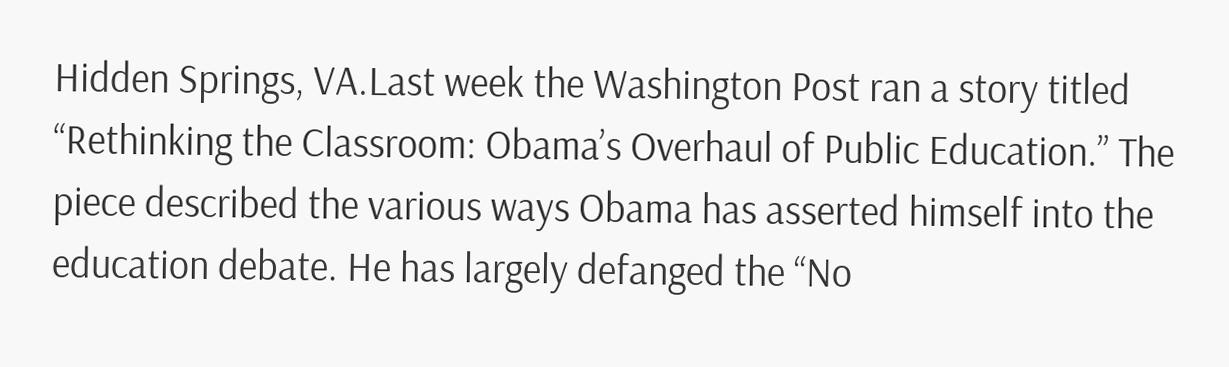Hidden Springs, VA.Last week the Washington Post ran a story titled “Rethinking the Classroom: Obama’s Overhaul of Public Education.” The piece described the various ways Obama has asserted himself into the education debate. He has largely defanged the “No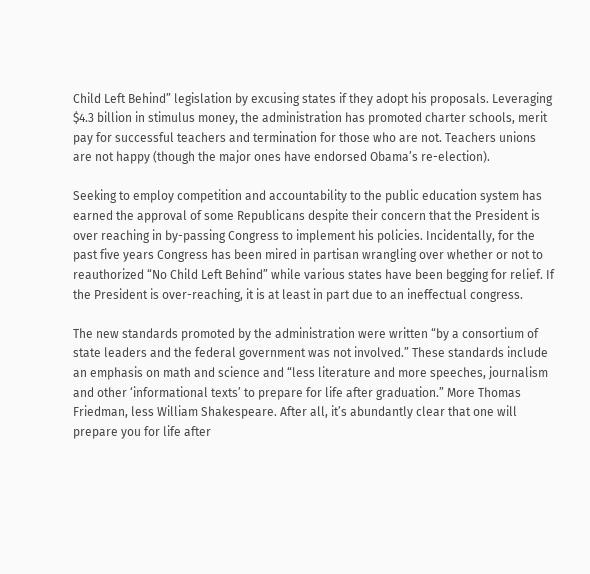Child Left Behind” legislation by excusing states if they adopt his proposals. Leveraging $4.3 billion in stimulus money, the administration has promoted charter schools, merit pay for successful teachers and termination for those who are not. Teachers unions are not happy (though the major ones have endorsed Obama’s re-election).

Seeking to employ competition and accountability to the public education system has earned the approval of some Republicans despite their concern that the President is over reaching in by-passing Congress to implement his policies. Incidentally, for the past five years Congress has been mired in partisan wrangling over whether or not to reauthorized “No Child Left Behind” while various states have been begging for relief. If the President is over-reaching, it is at least in part due to an ineffectual congress.

The new standards promoted by the administration were written “by a consortium of state leaders and the federal government was not involved.” These standards include an emphasis on math and science and “less literature and more speeches, journalism and other ‘informational texts’ to prepare for life after graduation.” More Thomas Friedman, less William Shakespeare. After all, it’s abundantly clear that one will prepare you for life after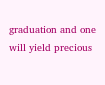graduation and one will yield precious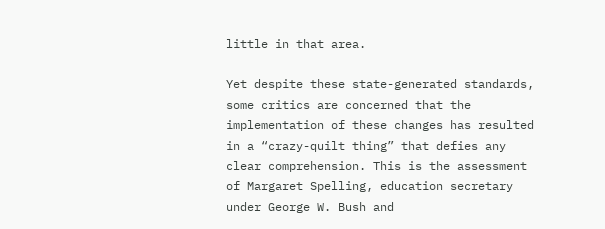little in that area.

Yet despite these state-generated standards, some critics are concerned that the implementation of these changes has resulted in a “crazy-quilt thing” that defies any clear comprehension. This is the assessment of Margaret Spelling, education secretary under George W. Bush and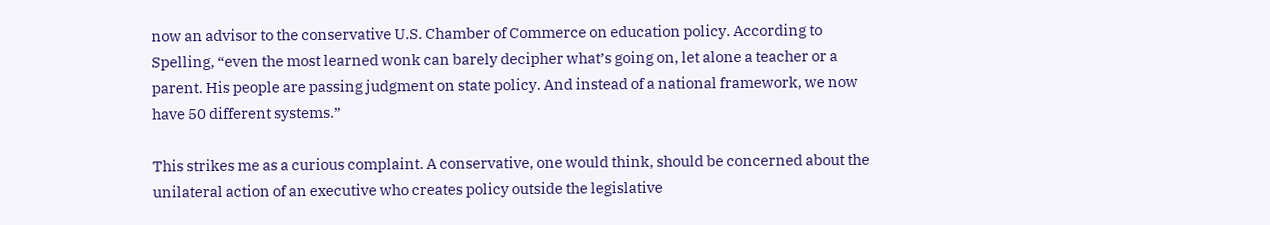now an advisor to the conservative U.S. Chamber of Commerce on education policy. According to Spelling, “even the most learned wonk can barely decipher what’s going on, let alone a teacher or a parent. His people are passing judgment on state policy. And instead of a national framework, we now have 50 different systems.”

This strikes me as a curious complaint. A conservative, one would think, should be concerned about the unilateral action of an executive who creates policy outside the legislative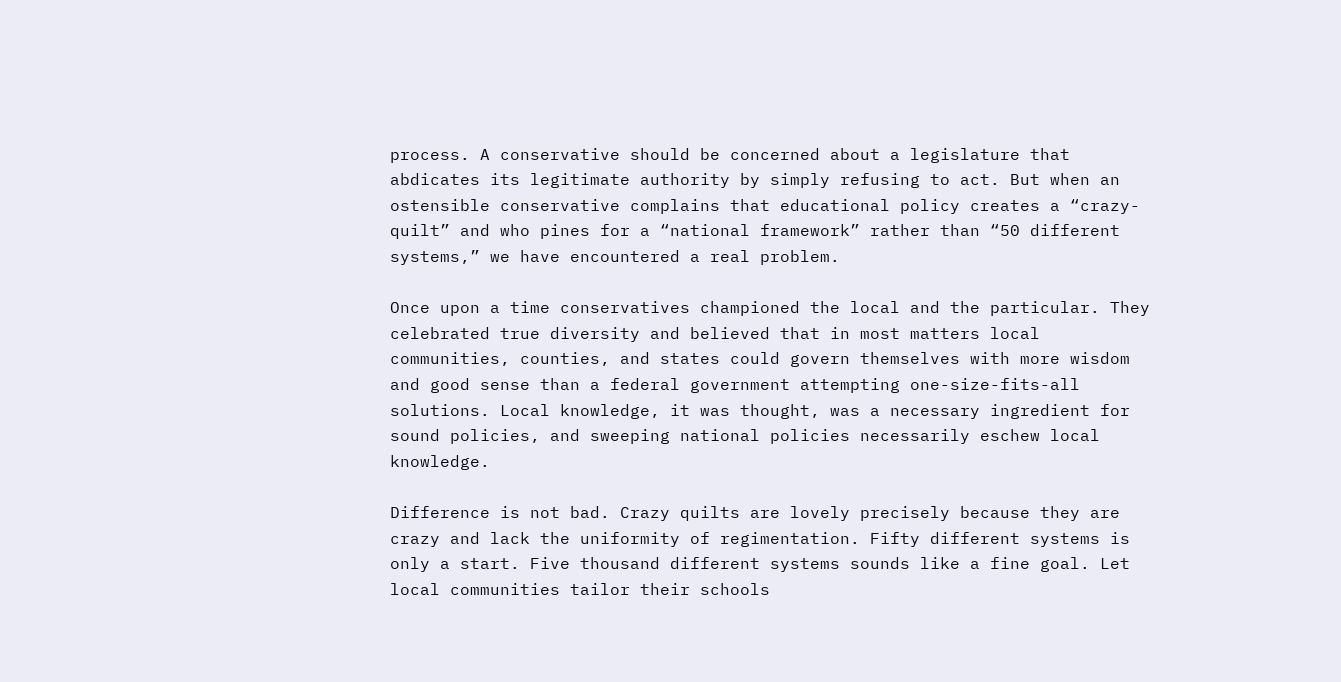process. A conservative should be concerned about a legislature that abdicates its legitimate authority by simply refusing to act. But when an ostensible conservative complains that educational policy creates a “crazy-quilt” and who pines for a “national framework” rather than “50 different systems,” we have encountered a real problem.

Once upon a time conservatives championed the local and the particular. They celebrated true diversity and believed that in most matters local communities, counties, and states could govern themselves with more wisdom and good sense than a federal government attempting one-size-fits-all solutions. Local knowledge, it was thought, was a necessary ingredient for sound policies, and sweeping national policies necessarily eschew local knowledge.

Difference is not bad. Crazy quilts are lovely precisely because they are crazy and lack the uniformity of regimentation. Fifty different systems is only a start. Five thousand different systems sounds like a fine goal. Let local communities tailor their schools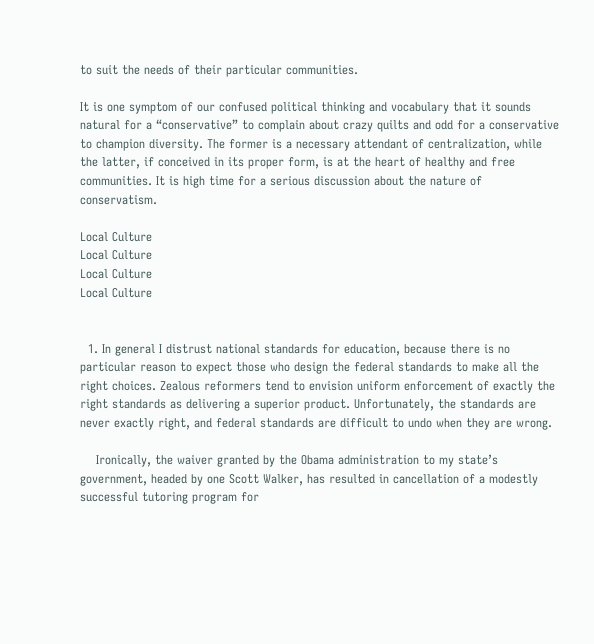to suit the needs of their particular communities.

It is one symptom of our confused political thinking and vocabulary that it sounds natural for a “conservative” to complain about crazy quilts and odd for a conservative to champion diversity. The former is a necessary attendant of centralization, while the latter, if conceived in its proper form, is at the heart of healthy and free communities. It is high time for a serious discussion about the nature of conservatism.

Local Culture
Local Culture
Local Culture
Local Culture


  1. In general I distrust national standards for education, because there is no particular reason to expect those who design the federal standards to make all the right choices. Zealous reformers tend to envision uniform enforcement of exactly the right standards as delivering a superior product. Unfortunately, the standards are never exactly right, and federal standards are difficult to undo when they are wrong.

    Ironically, the waiver granted by the Obama administration to my state’s government, headed by one Scott Walker, has resulted in cancellation of a modestly successful tutoring program for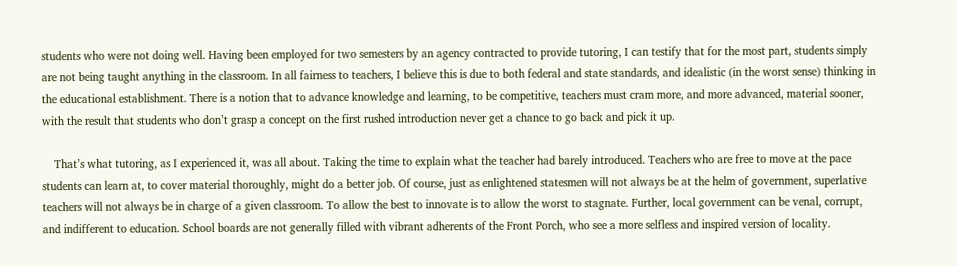students who were not doing well. Having been employed for two semesters by an agency contracted to provide tutoring, I can testify that for the most part, students simply are not being taught anything in the classroom. In all fairness to teachers, I believe this is due to both federal and state standards, and idealistic (in the worst sense) thinking in the educational establishment. There is a notion that to advance knowledge and learning, to be competitive, teachers must cram more, and more advanced, material sooner, with the result that students who don’t grasp a concept on the first rushed introduction never get a chance to go back and pick it up.

    That’s what tutoring, as I experienced it, was all about. Taking the time to explain what the teacher had barely introduced. Teachers who are free to move at the pace students can learn at, to cover material thoroughly, might do a better job. Of course, just as enlightened statesmen will not always be at the helm of government, superlative teachers will not always be in charge of a given classroom. To allow the best to innovate is to allow the worst to stagnate. Further, local government can be venal, corrupt, and indifferent to education. School boards are not generally filled with vibrant adherents of the Front Porch, who see a more selfless and inspired version of locality.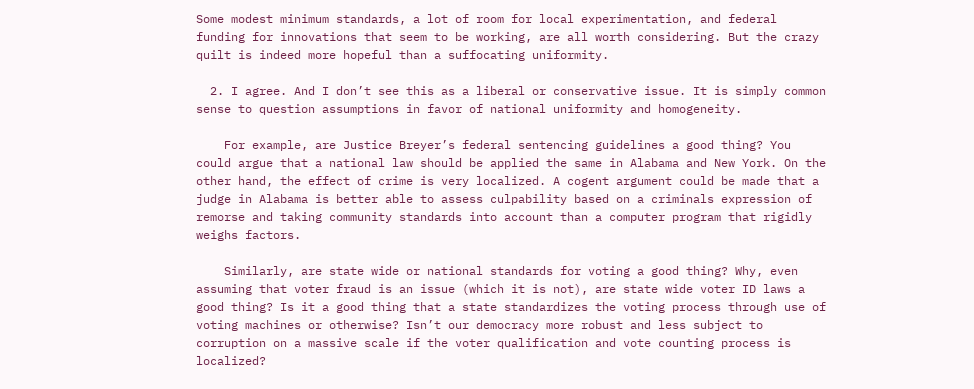Some modest minimum standards, a lot of room for local experimentation, and federal funding for innovations that seem to be working, are all worth considering. But the crazy quilt is indeed more hopeful than a suffocating uniformity.

  2. I agree. And I don’t see this as a liberal or conservative issue. It is simply common sense to question assumptions in favor of national uniformity and homogeneity.

    For example, are Justice Breyer’s federal sentencing guidelines a good thing? You could argue that a national law should be applied the same in Alabama and New York. On the other hand, the effect of crime is very localized. A cogent argument could be made that a judge in Alabama is better able to assess culpability based on a criminals expression of remorse and taking community standards into account than a computer program that rigidly weighs factors.

    Similarly, are state wide or national standards for voting a good thing? Why, even assuming that voter fraud is an issue (which it is not), are state wide voter ID laws a good thing? Is it a good thing that a state standardizes the voting process through use of voting machines or otherwise? Isn’t our democracy more robust and less subject to corruption on a massive scale if the voter qualification and vote counting process is localized?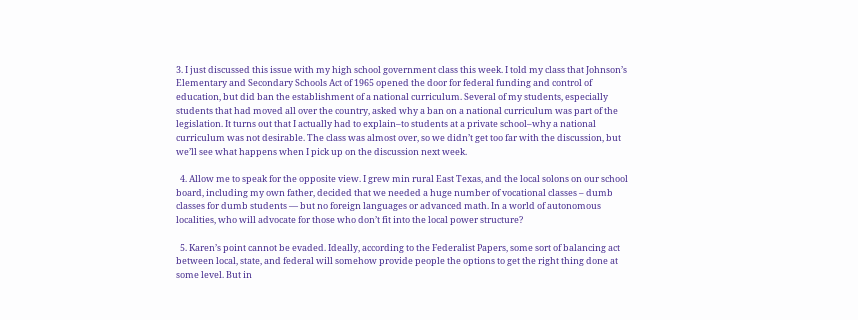3. I just discussed this issue with my high school government class this week. I told my class that Johnson’s Elementary and Secondary Schools Act of 1965 opened the door for federal funding and control of education, but did ban the establishment of a national curriculum. Several of my students, especially students that had moved all over the country, asked why a ban on a national curriculum was part of the legislation. It turns out that I actually had to explain–to students at a private school–why a national curriculum was not desirable. The class was almost over, so we didn’t get too far with the discussion, but we’ll see what happens when I pick up on the discussion next week.

  4. Allow me to speak for the opposite view. I grew min rural East Texas, and the local solons on our school board, including my own father, decided that we needed a huge number of vocational classes – dumb classes for dumb students — but no foreign languages or advanced math. In a world of autonomous localities, who will advocate for those who don’t fit into the local power structure?

  5. Karen’s point cannot be evaded. Ideally, according to the Federalist Papers, some sort of balancing act between local, state, and federal will somehow provide people the options to get the right thing done at some level. But in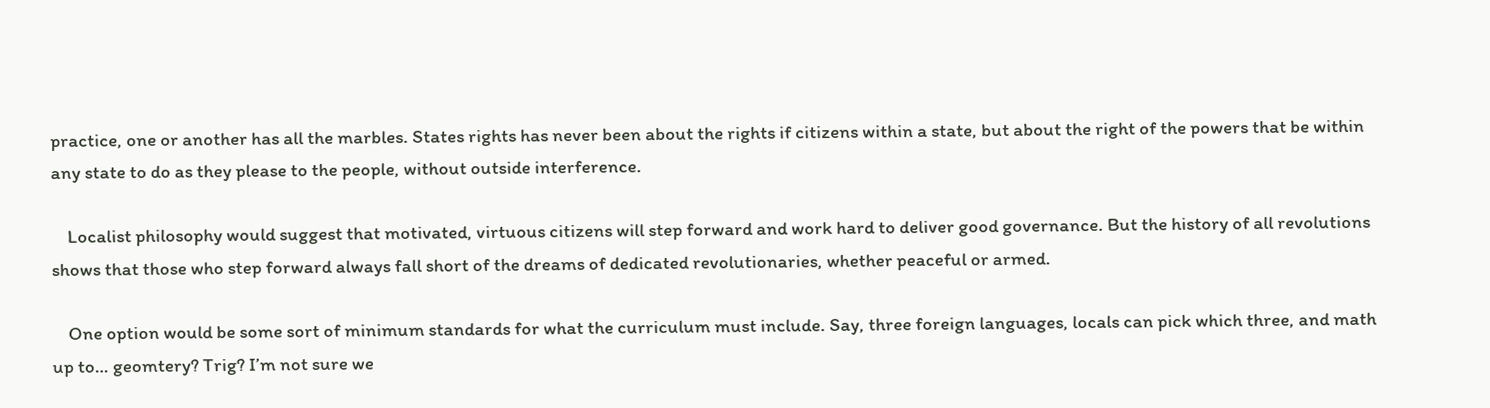practice, one or another has all the marbles. States rights has never been about the rights if citizens within a state, but about the right of the powers that be within any state to do as they please to the people, without outside interference.

    Localist philosophy would suggest that motivated, virtuous citizens will step forward and work hard to deliver good governance. But the history of all revolutions shows that those who step forward always fall short of the dreams of dedicated revolutionaries, whether peaceful or armed.

    One option would be some sort of minimum standards for what the curriculum must include. Say, three foreign languages, locals can pick which three, and math up to… geomtery? Trig? I’m not sure we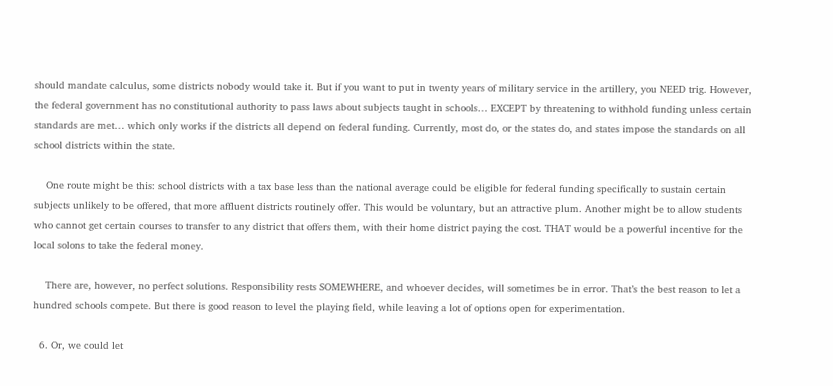should mandate calculus, some districts nobody would take it. But if you want to put in twenty years of military service in the artillery, you NEED trig. However, the federal government has no constitutional authority to pass laws about subjects taught in schools… EXCEPT by threatening to withhold funding unless certain standards are met… which only works if the districts all depend on federal funding. Currently, most do, or the states do, and states impose the standards on all school districts within the state.

    One route might be this: school districts with a tax base less than the national average could be eligible for federal funding specifically to sustain certain subjects unlikely to be offered, that more affluent districts routinely offer. This would be voluntary, but an attractive plum. Another might be to allow students who cannot get certain courses to transfer to any district that offers them, with their home district paying the cost. THAT would be a powerful incentive for the local solons to take the federal money.

    There are, however, no perfect solutions. Responsibility rests SOMEWHERE, and whoever decides, will sometimes be in error. That’s the best reason to let a hundred schools compete. But there is good reason to level the playing field, while leaving a lot of options open for experimentation.

  6. Or, we could let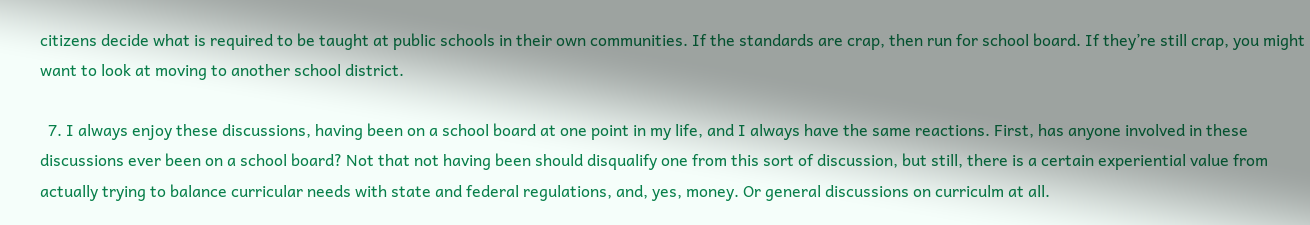citizens decide what is required to be taught at public schools in their own communities. If the standards are crap, then run for school board. If they’re still crap, you might want to look at moving to another school district.

  7. I always enjoy these discussions, having been on a school board at one point in my life, and I always have the same reactions. First, has anyone involved in these discussions ever been on a school board? Not that not having been should disqualify one from this sort of discussion, but still, there is a certain experiential value from actually trying to balance curricular needs with state and federal regulations, and, yes, money. Or general discussions on curriculm at all.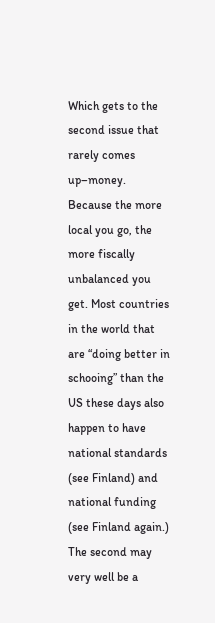Which gets to the second issue that rarely comes up–money. Because the more local you go, the more fiscally unbalanced you get. Most countries in the world that are “doing better in schooing” than the US these days also happen to have national standards (see Finland) and national funding (see Finland again.) The second may very well be a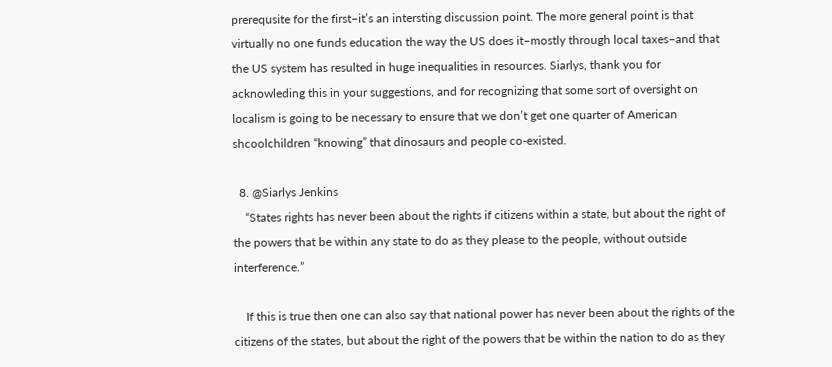prerequsite for the first–it’s an intersting discussion point. The more general point is that virtually no one funds education the way the US does it–mostly through local taxes–and that the US system has resulted in huge inequalities in resources. Siarlys, thank you for acknowleding this in your suggestions, and for recognizing that some sort of oversight on localism is going to be necessary to ensure that we don’t get one quarter of American shcoolchildren “knowing” that dinosaurs and people co-existed.

  8. @Siarlys Jenkins
    “States rights has never been about the rights if citizens within a state, but about the right of the powers that be within any state to do as they please to the people, without outside interference.”

    If this is true then one can also say that national power has never been about the rights of the citizens of the states, but about the right of the powers that be within the nation to do as they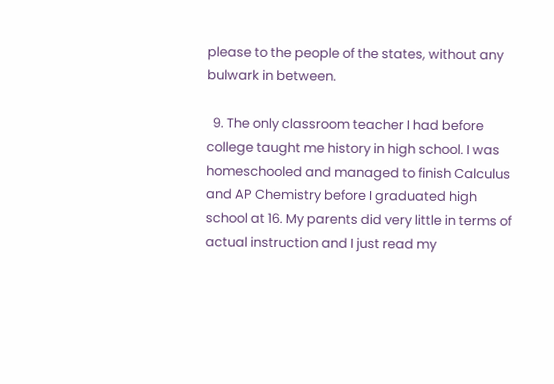please to the people of the states, without any bulwark in between.

  9. The only classroom teacher I had before college taught me history in high school. I was homeschooled and managed to finish Calculus and AP Chemistry before I graduated high school at 16. My parents did very little in terms of actual instruction and I just read my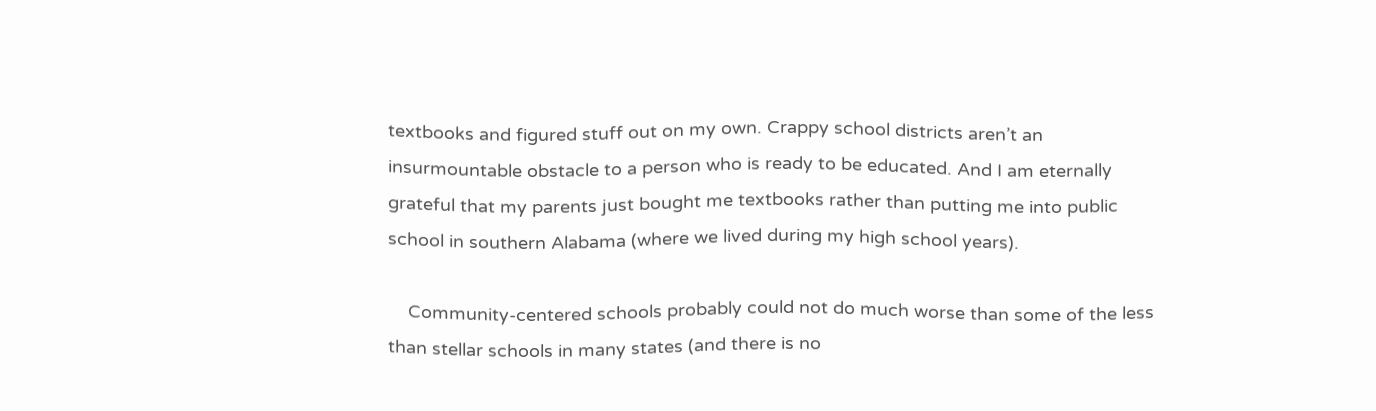textbooks and figured stuff out on my own. Crappy school districts aren’t an insurmountable obstacle to a person who is ready to be educated. And I am eternally grateful that my parents just bought me textbooks rather than putting me into public school in southern Alabama (where we lived during my high school years).

    Community-centered schools probably could not do much worse than some of the less than stellar schools in many states (and there is no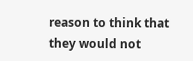reason to think that they would not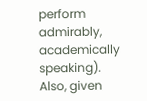perform admirably, academically speaking). Also, given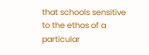that schools sensitive to the ethos of a particular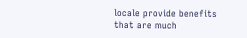locale provide benefits that are much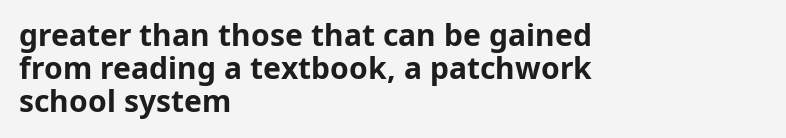greater than those that can be gained from reading a textbook, a patchwork school system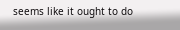seems like it ought to do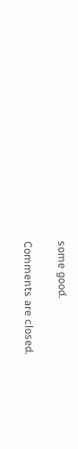some good.

Comments are closed.